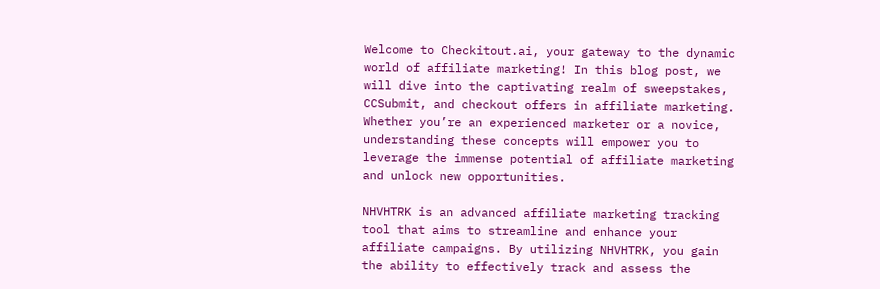Welcome to Checkitout.ai, your gateway to the dynamic world of affiliate marketing! In this blog post, we will dive into the captivating realm of sweepstakes, CCSubmit, and checkout offers in affiliate marketing. Whether you’re an experienced marketer or a novice, understanding these concepts will empower you to leverage the immense potential of affiliate marketing and unlock new opportunities.

NHVHTRK is an advanced affiliate marketing tracking tool that aims to streamline and enhance your affiliate campaigns. By utilizing NHVHTRK, you gain the ability to effectively track and assess the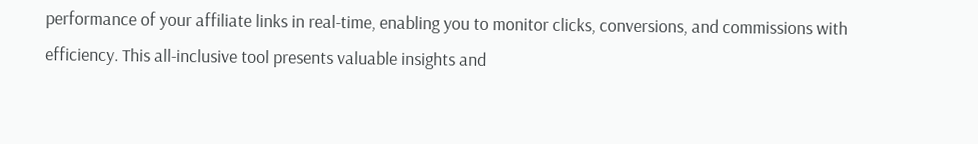performance of your affiliate links in real-time, enabling you to monitor clicks, conversions, and commissions with efficiency. This all-inclusive tool presents valuable insights and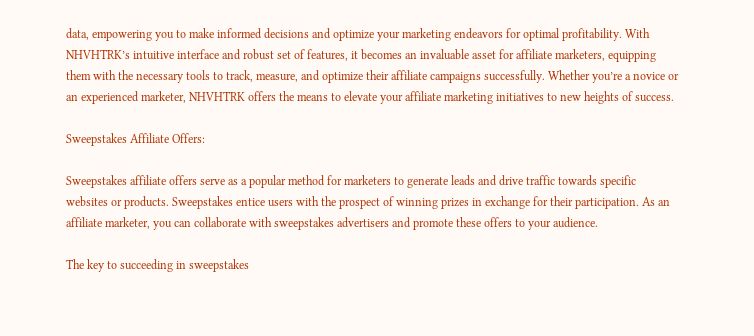data, empowering you to make informed decisions and optimize your marketing endeavors for optimal profitability. With NHVHTRK’s intuitive interface and robust set of features, it becomes an invaluable asset for affiliate marketers, equipping them with the necessary tools to track, measure, and optimize their affiliate campaigns successfully. Whether you’re a novice or an experienced marketer, NHVHTRK offers the means to elevate your affiliate marketing initiatives to new heights of success.

Sweepstakes Affiliate Offers:

Sweepstakes affiliate offers serve as a popular method for marketers to generate leads and drive traffic towards specific websites or products. Sweepstakes entice users with the prospect of winning prizes in exchange for their participation. As an affiliate marketer, you can collaborate with sweepstakes advertisers and promote these offers to your audience.

The key to succeeding in sweepstakes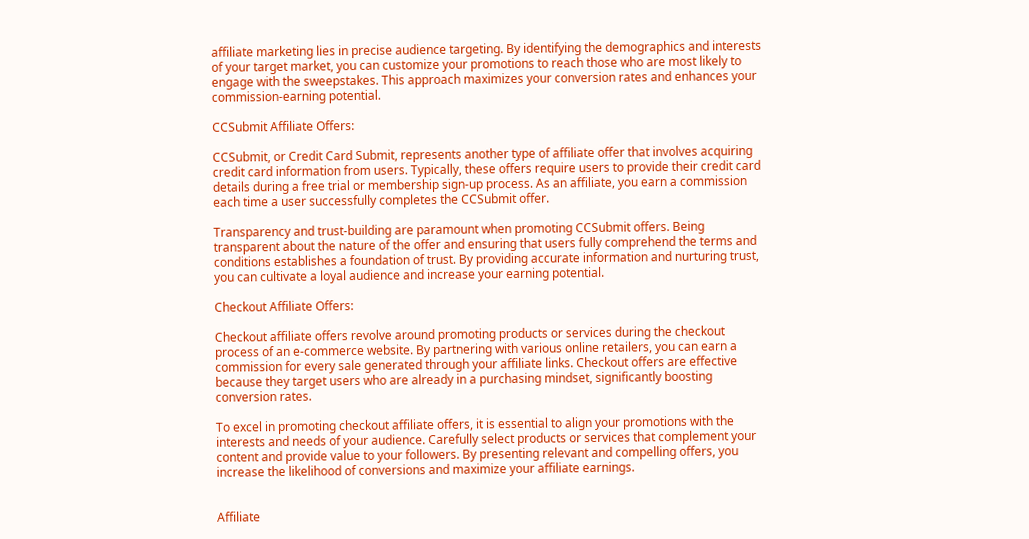affiliate marketing lies in precise audience targeting. By identifying the demographics and interests of your target market, you can customize your promotions to reach those who are most likely to engage with the sweepstakes. This approach maximizes your conversion rates and enhances your commission-earning potential.

CCSubmit Affiliate Offers:

CCSubmit, or Credit Card Submit, represents another type of affiliate offer that involves acquiring credit card information from users. Typically, these offers require users to provide their credit card details during a free trial or membership sign-up process. As an affiliate, you earn a commission each time a user successfully completes the CCSubmit offer.

Transparency and trust-building are paramount when promoting CCSubmit offers. Being transparent about the nature of the offer and ensuring that users fully comprehend the terms and conditions establishes a foundation of trust. By providing accurate information and nurturing trust, you can cultivate a loyal audience and increase your earning potential.

Checkout Affiliate Offers:

Checkout affiliate offers revolve around promoting products or services during the checkout process of an e-commerce website. By partnering with various online retailers, you can earn a commission for every sale generated through your affiliate links. Checkout offers are effective because they target users who are already in a purchasing mindset, significantly boosting conversion rates.

To excel in promoting checkout affiliate offers, it is essential to align your promotions with the interests and needs of your audience. Carefully select products or services that complement your content and provide value to your followers. By presenting relevant and compelling offers, you increase the likelihood of conversions and maximize your affiliate earnings.


Affiliate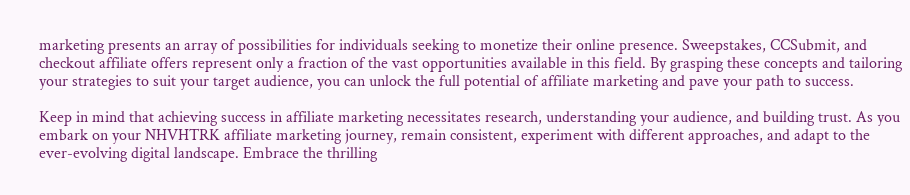marketing presents an array of possibilities for individuals seeking to monetize their online presence. Sweepstakes, CCSubmit, and checkout affiliate offers represent only a fraction of the vast opportunities available in this field. By grasping these concepts and tailoring your strategies to suit your target audience, you can unlock the full potential of affiliate marketing and pave your path to success.

Keep in mind that achieving success in affiliate marketing necessitates research, understanding your audience, and building trust. As you embark on your NHVHTRK affiliate marketing journey, remain consistent, experiment with different approaches, and adapt to the ever-evolving digital landscape. Embrace the thrilling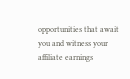opportunities that await you and witness your affiliate earnings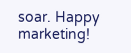soar. Happy marketing!